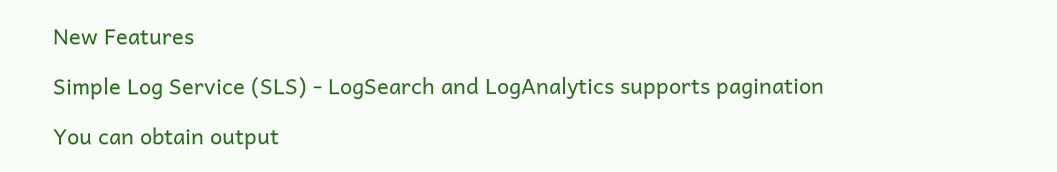New Features

Simple Log Service (SLS) - LogSearch and LogAnalytics supports pagination

You can obtain output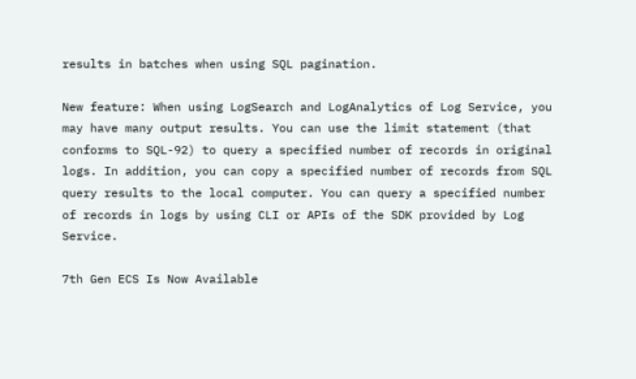results in batches when using SQL pagination.

New feature: When using LogSearch and LogAnalytics of Log Service, you may have many output results. You can use the limit statement (that conforms to SQL-92) to query a specified number of records in original logs. In addition, you can copy a specified number of records from SQL query results to the local computer. You can query a specified number of records in logs by using CLI or APIs of the SDK provided by Log Service.

7th Gen ECS Is Now Available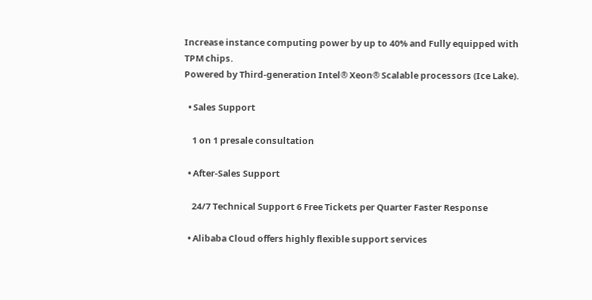Increase instance computing power by up to 40% and Fully equipped with TPM chips.
Powered by Third-generation Intel® Xeon® Scalable processors (Ice Lake).

  • Sales Support

    1 on 1 presale consultation

  • After-Sales Support

    24/7 Technical Support 6 Free Tickets per Quarter Faster Response

  • Alibaba Cloud offers highly flexible support services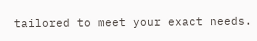tailored to meet your exact needs.